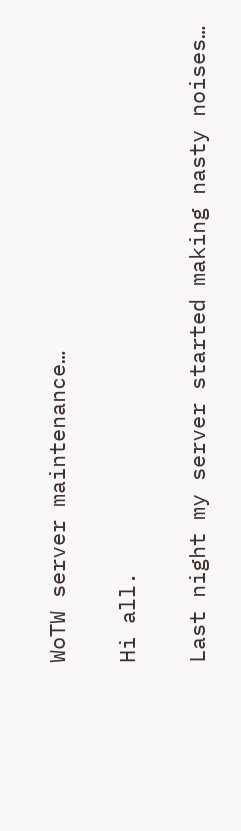WoTW server maintenance…

Hi all.

Last night my server started making nasty noises…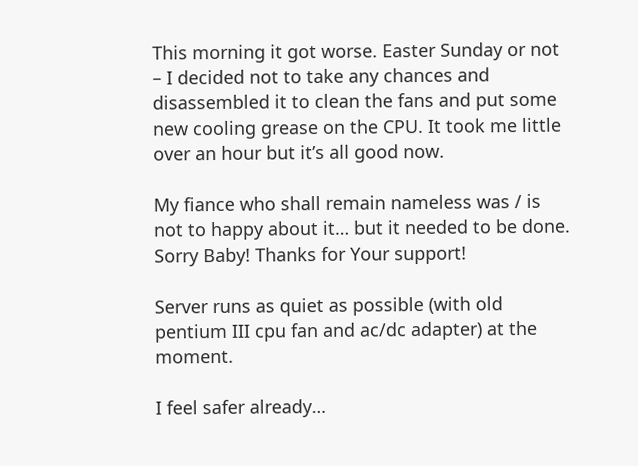This morning it got worse. Easter Sunday or not – I decided not to take any chances and disassembled it to clean the fans and put some new cooling grease on the CPU. It took me little over an hour but it’s all good now.

My fiance who shall remain nameless was / is not to happy about it… but it needed to be done. Sorry Baby! Thanks for Your support!

Server runs as quiet as possible (with old pentium III cpu fan and ac/dc adapter) at the moment.

I feel safer already…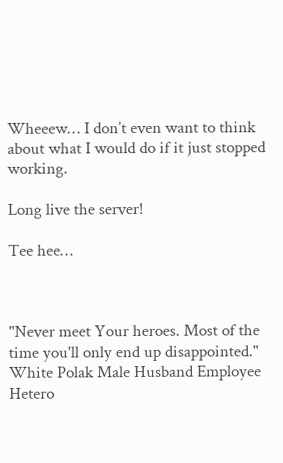Wheeew… I don’t even want to think about what I would do if it just stopped working.

Long live the server!

Tee hee…



"Never meet Your heroes. Most of the time you'll only end up disappointed." White Polak Male Husband Employee Hetero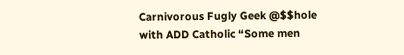Carnivorous Fugly Geek @$$hole with ADD Catholic “Some men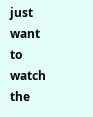just want to watch the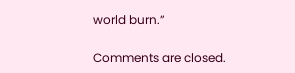world burn.”

Comments are closed.